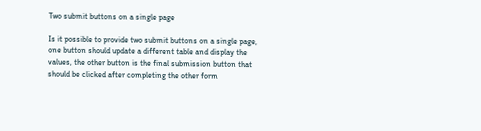Two submit buttons on a single page

Is it possible to provide two submit buttons on a single page, one button should update a different table and display the values, the other button is the final submission button that should be clicked after completing the other form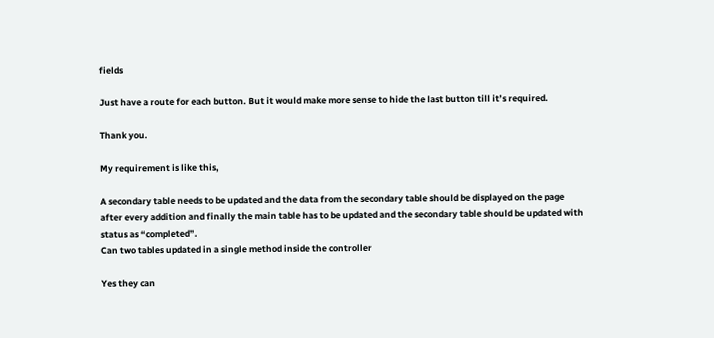fields

Just have a route for each button. But it would make more sense to hide the last button till it’s required.

Thank you.

My requirement is like this,

A secondary table needs to be updated and the data from the secondary table should be displayed on the page after every addition and finally the main table has to be updated and the secondary table should be updated with status as “completed”.
Can two tables updated in a single method inside the controller

Yes they can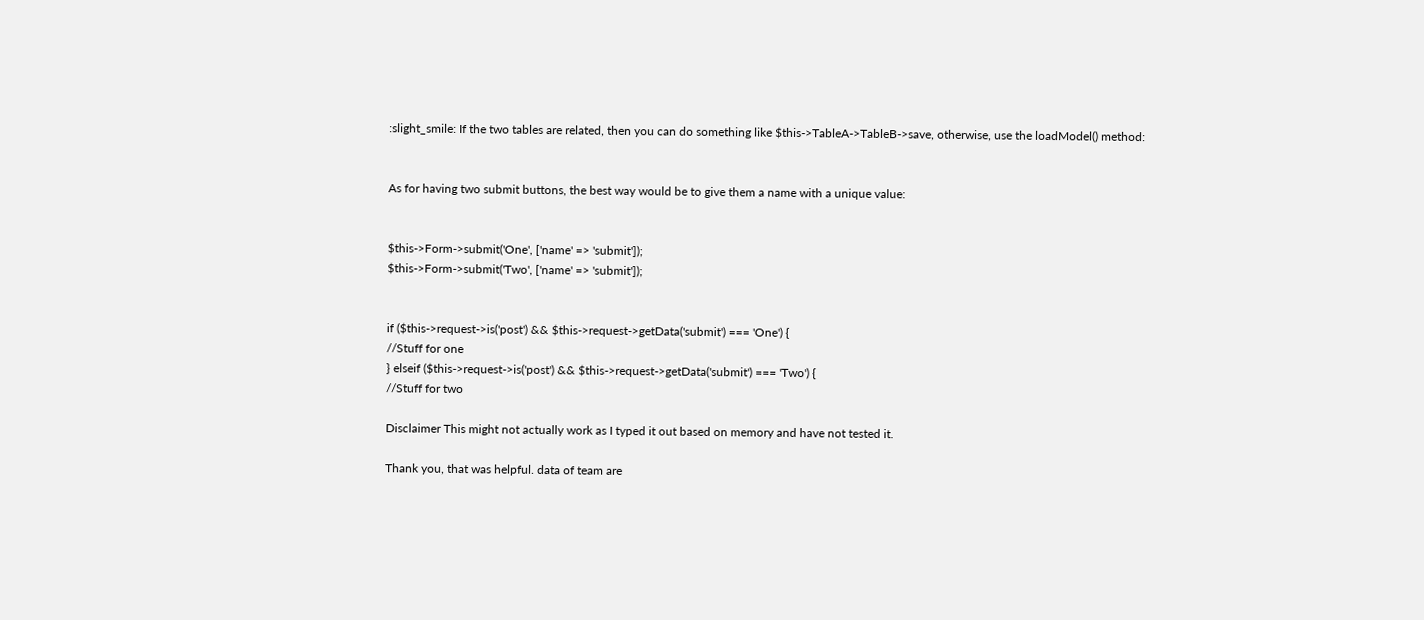:slight_smile: If the two tables are related, then you can do something like $this->TableA->TableB->save, otherwise, use the loadModel() method:


As for having two submit buttons, the best way would be to give them a name with a unique value:


$this->Form->submit('One', ['name' => 'submit']);
$this->Form->submit('Two', ['name' => 'submit']);


if ($this->request->is('post') && $this->request->getData('submit') === 'One') {
//Stuff for one
} elseif ($this->request->is('post') && $this->request->getData('submit') === 'Two') {
//Stuff for two

Disclaimer This might not actually work as I typed it out based on memory and have not tested it.

Thank you, that was helpful. data of team are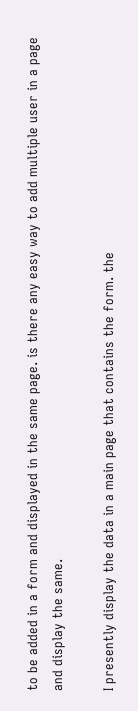to be added in a form and displayed in the same page. is there any easy way to add multiple user in a page and display the same.

I presently display the data in a main page that contains the form. the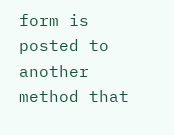form is posted to another method that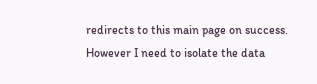redirects to this main page on success. However I need to isolate the data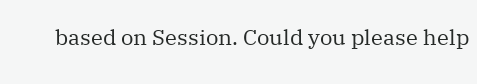based on Session. Could you please help